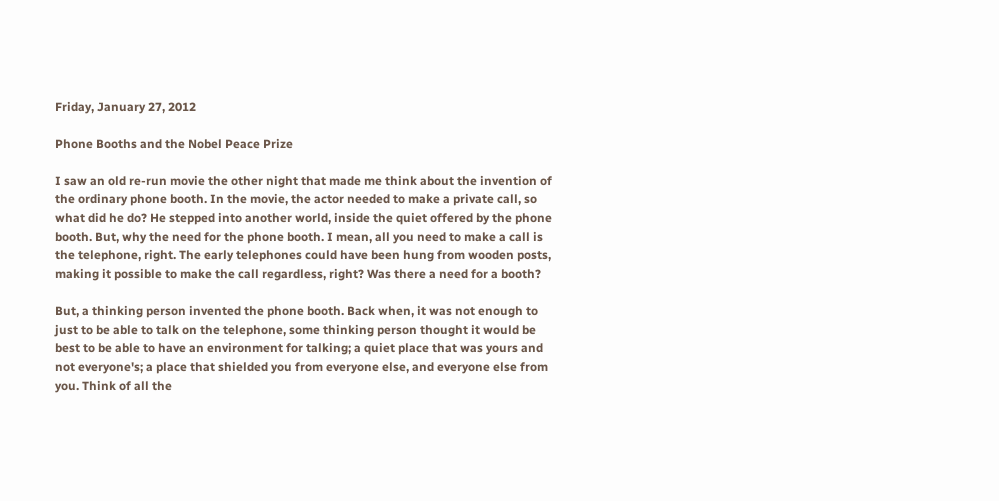Friday, January 27, 2012

Phone Booths and the Nobel Peace Prize

I saw an old re-run movie the other night that made me think about the invention of the ordinary phone booth. In the movie, the actor needed to make a private call, so what did he do? He stepped into another world, inside the quiet offered by the phone booth. But, why the need for the phone booth. I mean, all you need to make a call is the telephone, right. The early telephones could have been hung from wooden posts, making it possible to make the call regardless, right? Was there a need for a booth?

But, a thinking person invented the phone booth. Back when, it was not enough to just to be able to talk on the telephone, some thinking person thought it would be best to be able to have an environment for talking; a quiet place that was yours and not everyone's; a place that shielded you from everyone else, and everyone else from you. Think of all the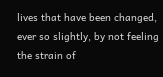lives that have been changed, ever so slightly, by not feeling the strain of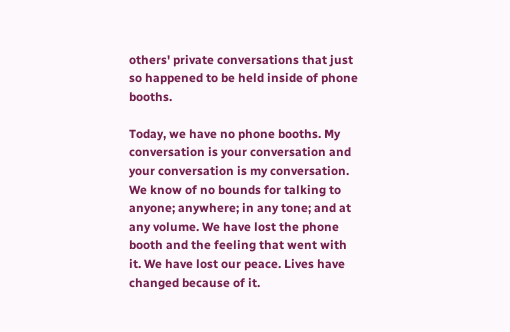others' private conversations that just so happened to be held inside of phone booths.

Today, we have no phone booths. My conversation is your conversation and your conversation is my conversation. We know of no bounds for talking to anyone; anywhere; in any tone; and at any volume. We have lost the phone booth and the feeling that went with it. We have lost our peace. Lives have changed because of it.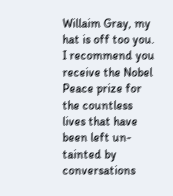Willaim Gray, my hat is off too you. I recommend you receive the Nobel Peace prize for the countless lives that have been left un-tainted by conversations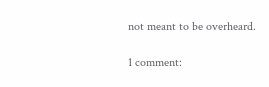not meant to be overheard.

1 comment: